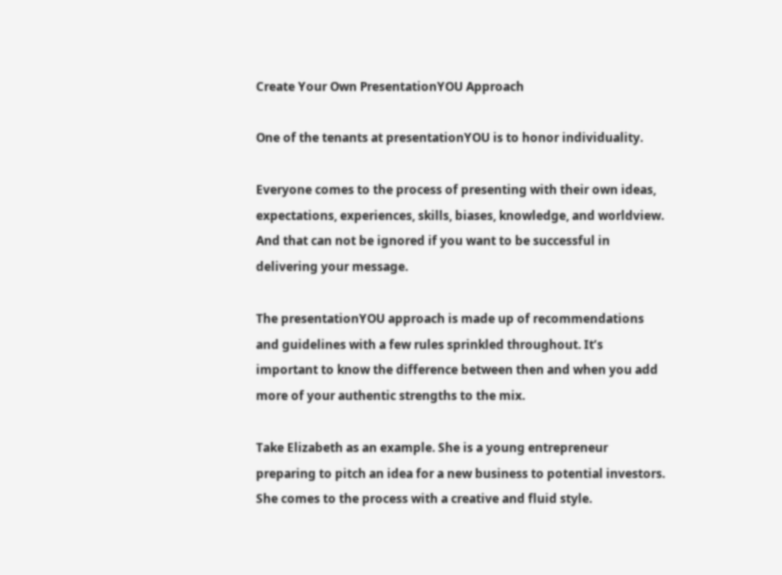Create Your Own PresentationYOU Approach

One of the tenants at presentationYOU is to honor individuality.

Everyone comes to the process of presenting with their own ideas, expectations, experiences, skills, biases, knowledge, and worldview. And that can not be ignored if you want to be successful in delivering your message.

The presentationYOU approach is made up of recommendations and guidelines with a few rules sprinkled throughout. It’s important to know the difference between then and when you add more of your authentic strengths to the mix.

Take Elizabeth as an example. She is a young entrepreneur preparing to pitch an idea for a new business to potential investors. She comes to the process with a creative and fluid style.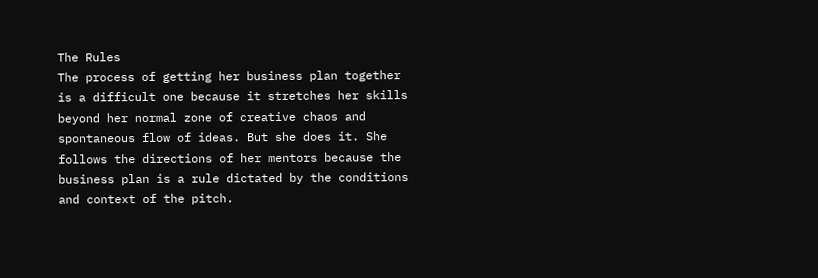The Rules
The process of getting her business plan together is a difficult one because it stretches her skills beyond her normal zone of creative chaos and spontaneous flow of ideas. But she does it. She follows the directions of her mentors because the business plan is a rule dictated by the conditions and context of the pitch.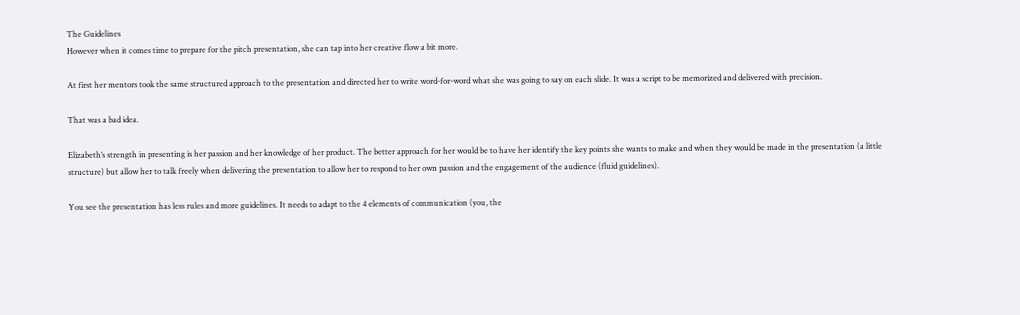The Guidelines
However when it comes time to prepare for the pitch presentation, she can tap into her creative flow a bit more.

At first her mentors took the same structured approach to the presentation and directed her to write word-for-word what she was going to say on each slide. It was a script to be memorized and delivered with precision.

That was a bad idea.

Elizabeth’s strength in presenting is her passion and her knowledge of her product. The better approach for her would be to have her identify the key points she wants to make and when they would be made in the presentation (a little structure) but allow her to talk freely when delivering the presentation to allow her to respond to her own passion and the engagement of the audience (fluid guidelines).

You see the presentation has less rules and more guidelines. It needs to adapt to the 4 elements of communication (you, the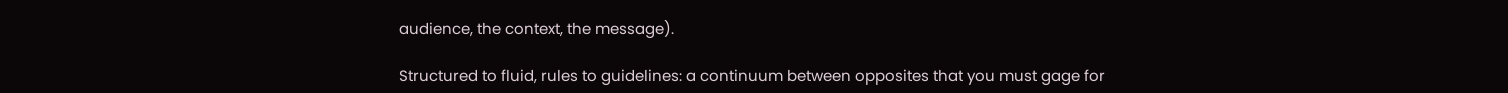audience, the context, the message).

Structured to fluid, rules to guidelines: a continuum between opposites that you must gage for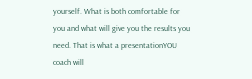yourself. What is both comfortable for you and what will give you the results you need. That is what a presentationYOU coach will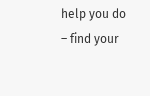help you do – find your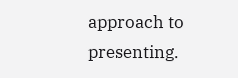approach to presenting.